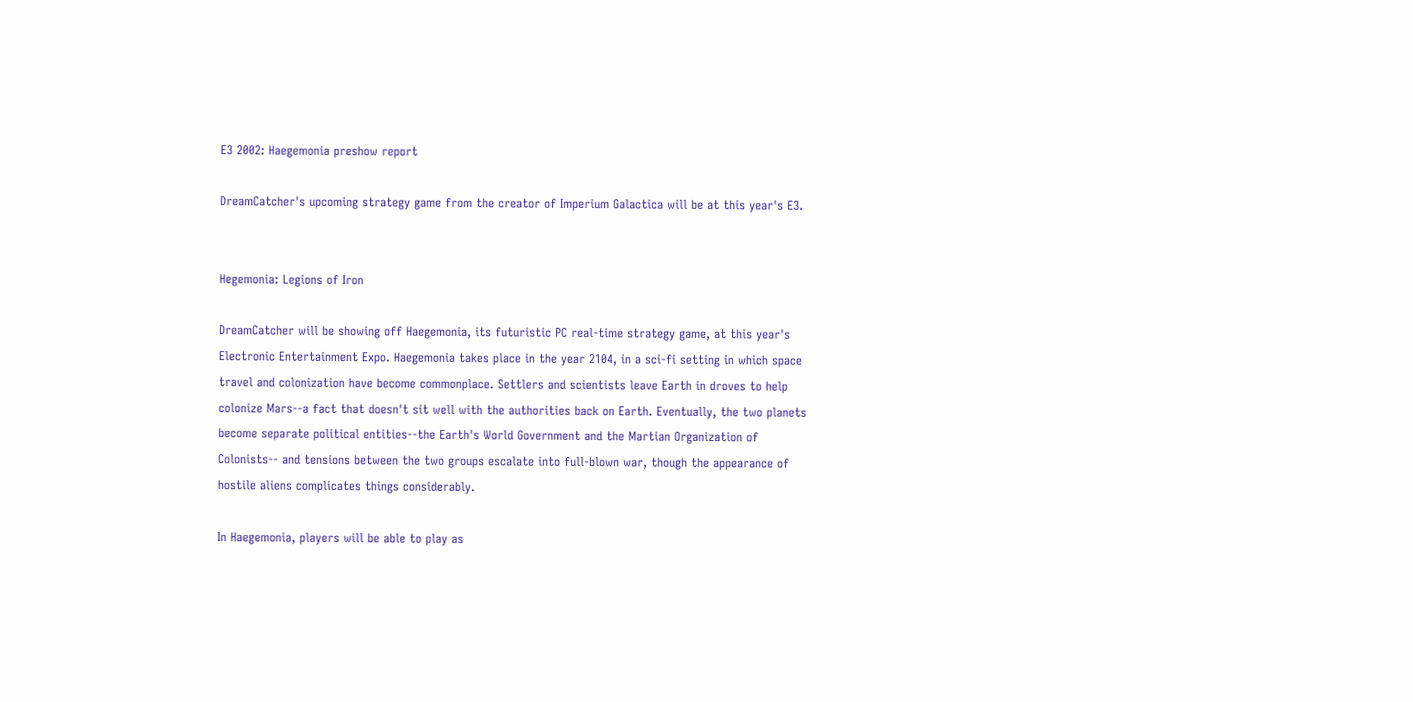E3 2002: Haegemonia preshow report

DreamCatcher's upcoming strategy game from the creator of Imperium Galactica will be at this year's E3.


Hegemonia: Legions of Iron

DreamCatcher will be showing off Haegemonia, its futuristic PC real-time strategy game, at this year's Electronic Entertainment Expo. Haegemonia takes place in the year 2104, in a sci-fi setting in which space travel and colonization have become commonplace. Settlers and scientists leave Earth in droves to help colonize Mars--a fact that doesn't sit well with the authorities back on Earth. Eventually, the two planets become separate political entities--the Earth's World Government and the Martian Organization of Colonists-- and tensions between the two groups escalate into full-blown war, though the appearance of hostile aliens complicates things considerably.

In Haegemonia, players will be able to play as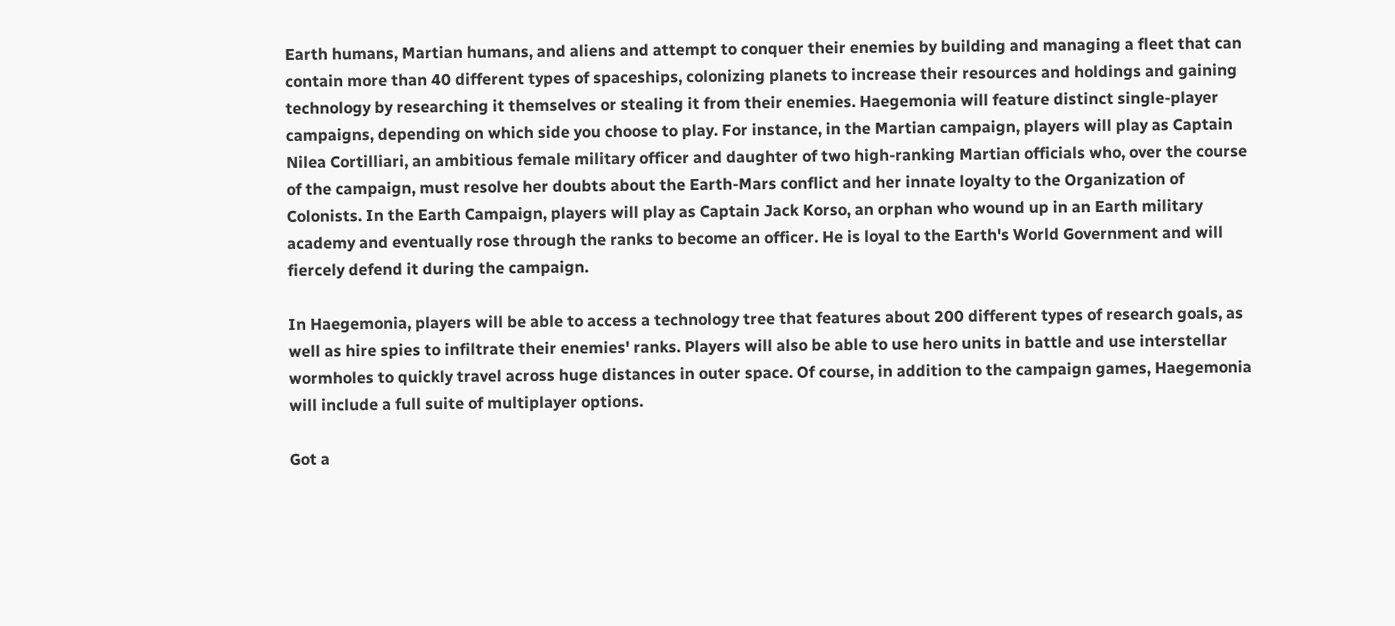Earth humans, Martian humans, and aliens and attempt to conquer their enemies by building and managing a fleet that can contain more than 40 different types of spaceships, colonizing planets to increase their resources and holdings and gaining technology by researching it themselves or stealing it from their enemies. Haegemonia will feature distinct single-player campaigns, depending on which side you choose to play. For instance, in the Martian campaign, players will play as Captain Nilea Cortilliari, an ambitious female military officer and daughter of two high-ranking Martian officials who, over the course of the campaign, must resolve her doubts about the Earth-Mars conflict and her innate loyalty to the Organization of Colonists. In the Earth Campaign, players will play as Captain Jack Korso, an orphan who wound up in an Earth military academy and eventually rose through the ranks to become an officer. He is loyal to the Earth's World Government and will fiercely defend it during the campaign.

In Haegemonia, players will be able to access a technology tree that features about 200 different types of research goals, as well as hire spies to infiltrate their enemies' ranks. Players will also be able to use hero units in battle and use interstellar wormholes to quickly travel across huge distances in outer space. Of course, in addition to the campaign games, Haegemonia will include a full suite of multiplayer options.

Got a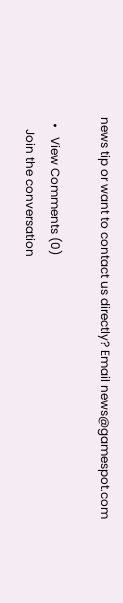news tip or want to contact us directly? Email news@gamespot.com

  •   View Comments (0)
    Join the conversation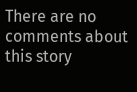There are no comments about this story